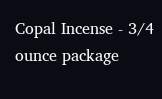Copal Incense - 3/4 ounce package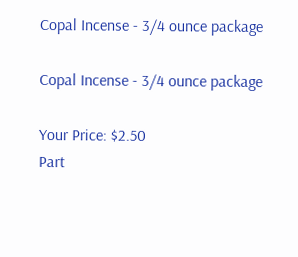Copal Incense - 3/4 ounce package

Copal Incense - 3/4 ounce package

Your Price: $2.50
Part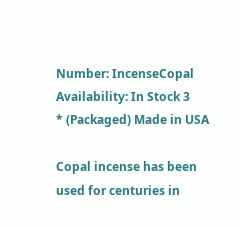Number: IncenseCopal
Availability: In Stock 3
* (Packaged) Made in USA

Copal incense has been used for centuries in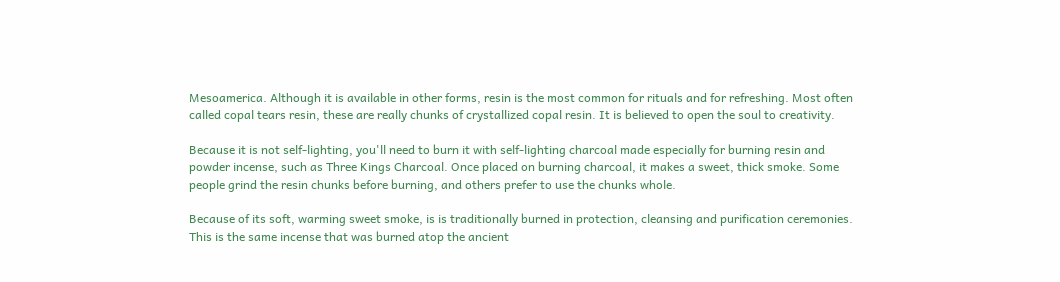Mesoamerica. Although it is available in other forms, resin is the most common for rituals and for refreshing. Most often called copal tears resin, these are really chunks of crystallized copal resin. It is believed to open the soul to creativity.

Because it is not self-lighting, you'll need to burn it with self-lighting charcoal made especially for burning resin and powder incense, such as Three Kings Charcoal. Once placed on burning charcoal, it makes a sweet, thick smoke. Some people grind the resin chunks before burning, and others prefer to use the chunks whole.

Because of its soft, warming sweet smoke, is is traditionally burned in protection, cleansing and purification ceremonies. This is the same incense that was burned atop the ancient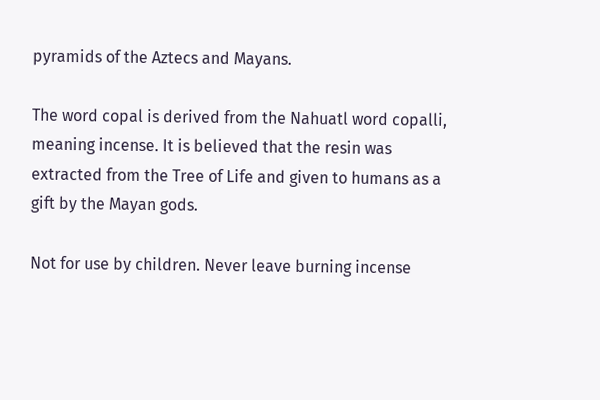pyramids of the Aztecs and Mayans.

The word copal is derived from the Nahuatl word copalli, meaning incense. It is believed that the resin was extracted from the Tree of Life and given to humans as a gift by the Mayan gods.

Not for use by children. Never leave burning incense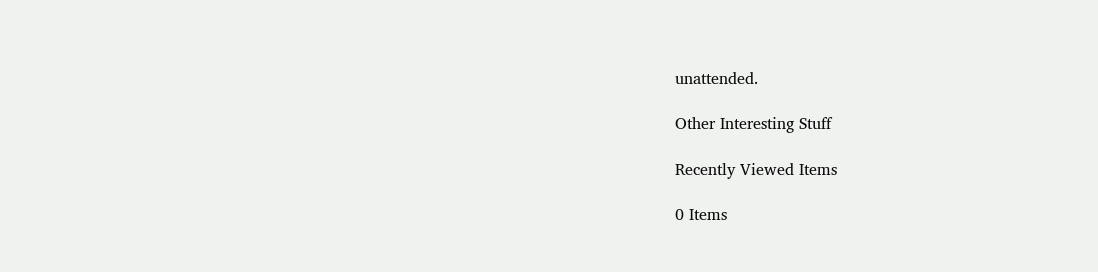unattended.

Other Interesting Stuff

Recently Viewed Items

0 Items